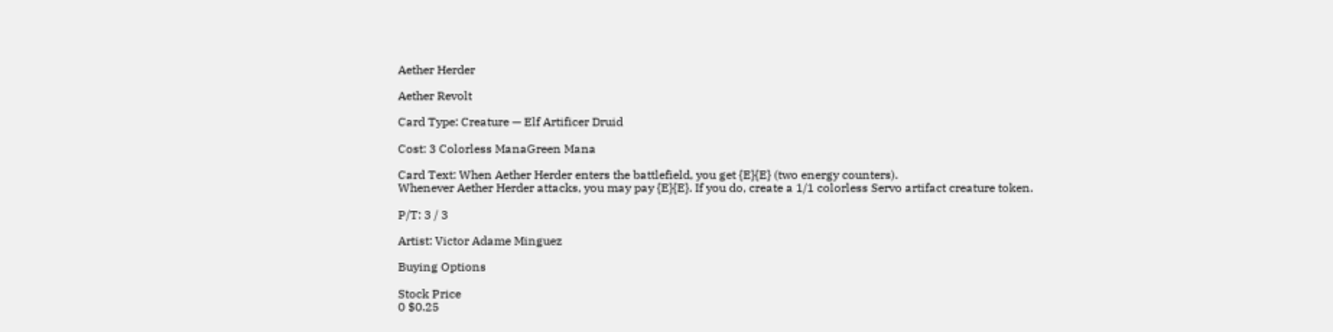Aether Herder

Aether Revolt

Card Type: Creature — Elf Artificer Druid

Cost: 3 Colorless ManaGreen Mana

Card Text: When Aether Herder enters the battlefield, you get {E}{E} (two energy counters).
Whenever Aether Herder attacks, you may pay {E}{E}. If you do, create a 1/1 colorless Servo artifact creature token.

P/T: 3 / 3

Artist: Victor Adame Minguez

Buying Options

Stock Price
0 $0.25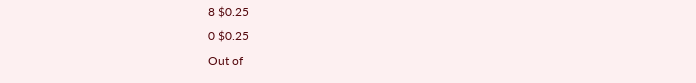8 $0.25
0 $0.25
Out of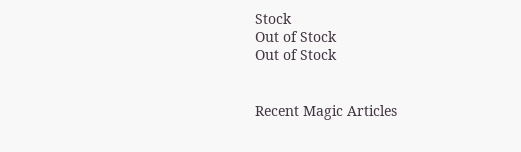Stock
Out of Stock
Out of Stock


Recent Magic Articles